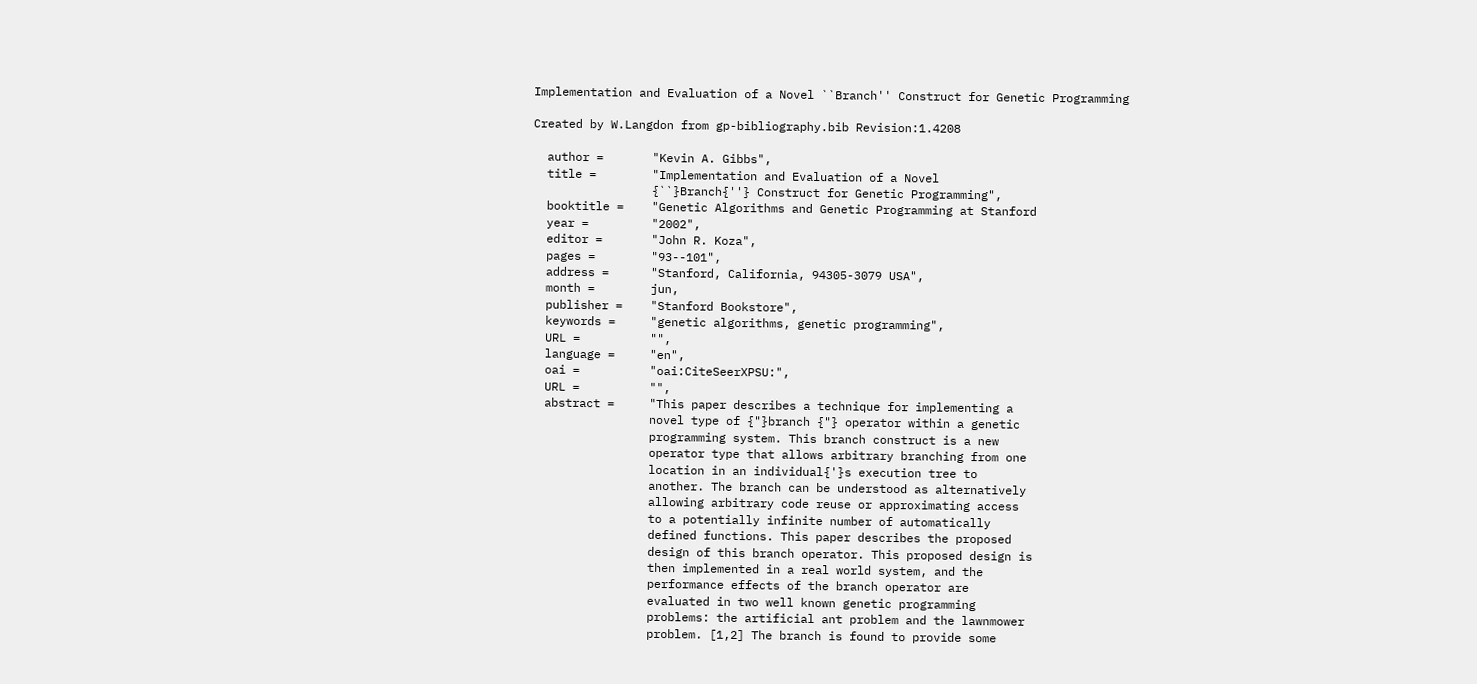Implementation and Evaluation of a Novel ``Branch'' Construct for Genetic Programming

Created by W.Langdon from gp-bibliography.bib Revision:1.4208

  author =       "Kevin A. Gibbs",
  title =        "Implementation and Evaluation of a Novel
                 {``}Branch{''} Construct for Genetic Programming",
  booktitle =    "Genetic Algorithms and Genetic Programming at Stanford
  year =         "2002",
  editor =       "John R. Koza",
  pages =        "93--101",
  address =      "Stanford, California, 94305-3079 USA",
  month =        jun,
  publisher =    "Stanford Bookstore",
  keywords =     "genetic algorithms, genetic programming",
  URL =          "",
  language =     "en",
  oai =          "oai:CiteSeerXPSU:",
  URL =          "",
  abstract =     "This paper describes a technique for implementing a
                 novel type of {"}branch {"} operator within a genetic
                 programming system. This branch construct is a new
                 operator type that allows arbitrary branching from one
                 location in an individual{'}s execution tree to
                 another. The branch can be understood as alternatively
                 allowing arbitrary code reuse or approximating access
                 to a potentially infinite number of automatically
                 defined functions. This paper describes the proposed
                 design of this branch operator. This proposed design is
                 then implemented in a real world system, and the
                 performance effects of the branch operator are
                 evaluated in two well known genetic programming
                 problems: the artificial ant problem and the lawnmower
                 problem. [1,2] The branch is found to provide some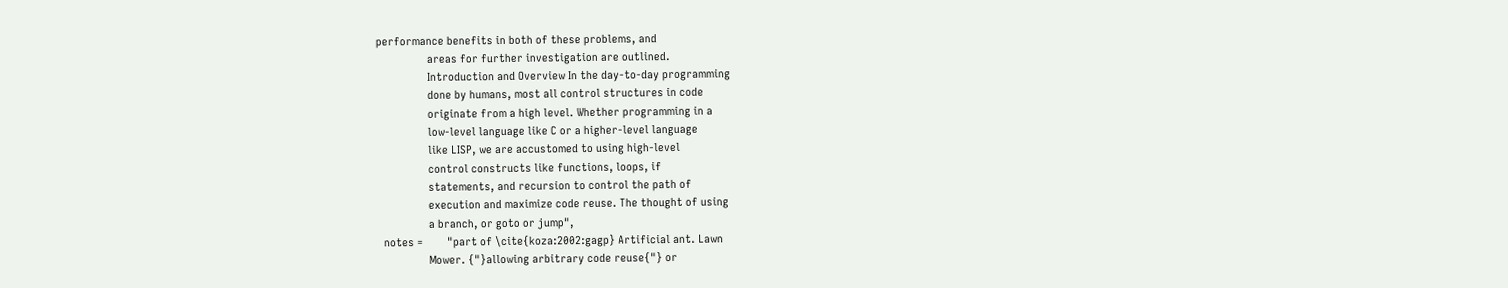performance benefits in both of these problems, and
                 areas for further investigation are outlined.
                 Introduction and Overview In the day-to-day programming
                 done by humans, most all control structures in code
                 originate from a high level. Whether programming in a
                 low-level language like C or a higher-level language
                 like LISP, we are accustomed to using high-level
                 control constructs like functions, loops, if
                 statements, and recursion to control the path of
                 execution and maximize code reuse. The thought of using
                 a branch, or goto or jump",
  notes =        "part of \cite{koza:2002:gagp} Artificial ant. Lawn
                 Mower. {"}allowing arbitrary code reuse{"} or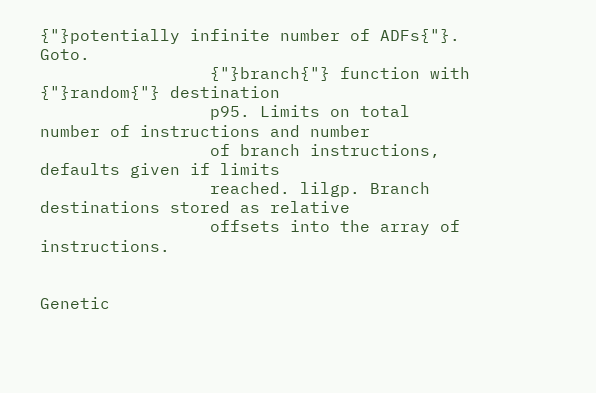{"}potentially infinite number of ADFs{"}. Goto.
                 {"}branch{"} function with {"}random{"} destination
                 p95. Limits on total number of instructions and number
                 of branch instructions, defaults given if limits
                 reached. lilgp. Branch destinations stored as relative
                 offsets into the array of instructions.


Genetic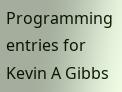Programming entries for Kevin A Gibbs